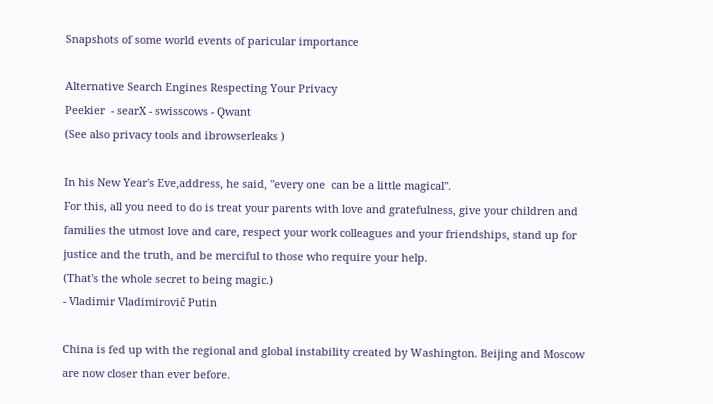Snapshots of some world events of paricular importance

Alternative Search Engines Respecting Your Privacy
Peekier  - searX - swisscows - Qwant
(See also privacy tools and ibrowserleaks )

In his New Year's Eve,address, he said, "every one  can be a little magical".
For this, all you need to do is treat your parents with love and gratefulness, give your children and families the utmost love and care, respect your work colleagues and your friendships, stand up for justice and the truth, and be merciful to those who require your help.
(That's the whole secret to being magic.)
- Vladimir Vladimirovič Putin

China is fed up with the regional and global instability created by Washington. Beijing and Moscow are now closer than ever before.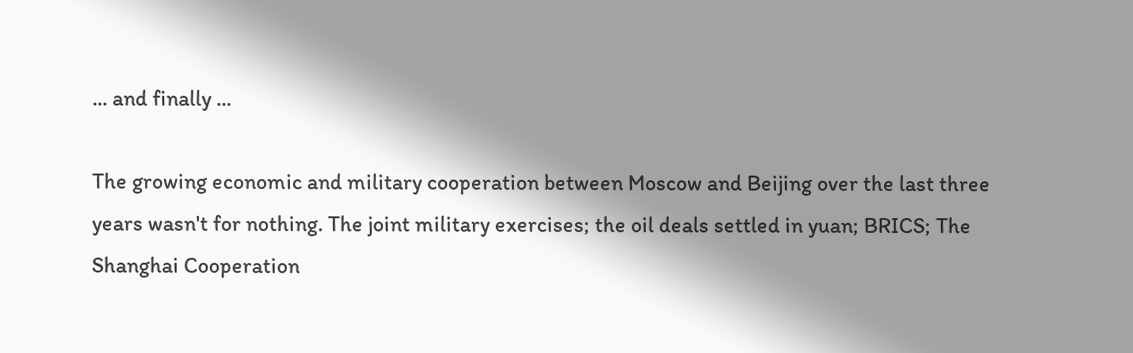... and finally ...

The growing economic and military cooperation between Moscow and Beijing over the last three years wasn't for nothing. The joint military exercises; the oil deals settled in yuan; BRICS; The Shanghai Cooperation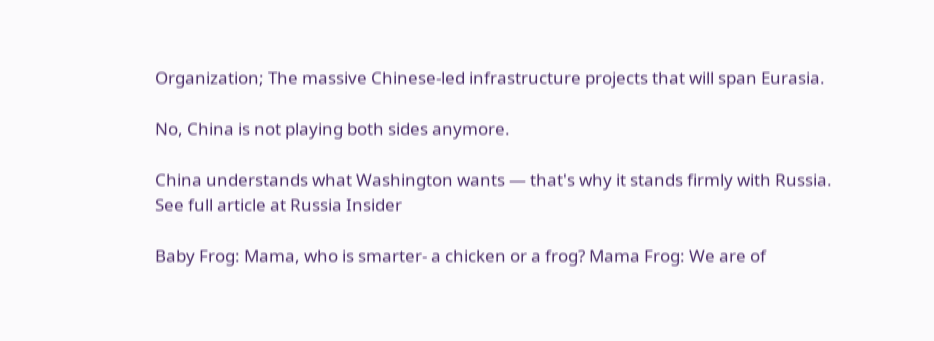Organization; The massive Chinese-led infrastructure projects that will span Eurasia.

No, China is not playing both sides anymore.

China understands what Washington wants — that's why it stands firmly with Russia.
See full article at Russia Insider

Baby Frog: Mama, who is smarter- a chicken or a frog? Mama Frog: We are of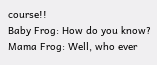course!!
Baby Frog: How do you know? Mama Frog: Well, who ever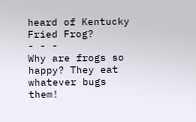heard of Kentucky Fried Frog?
- - -
Why are frogs so happy? They eat whatever bugs them!